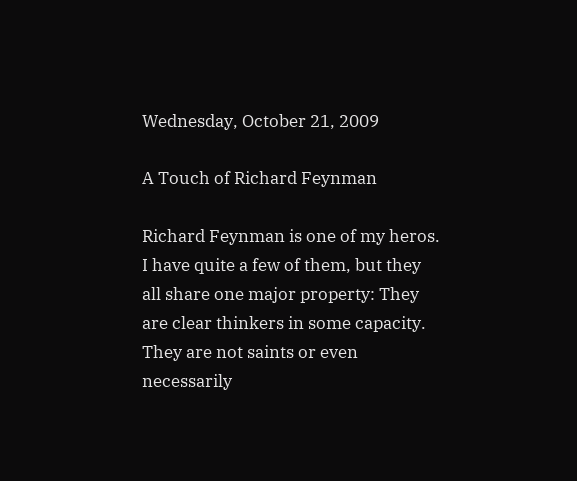Wednesday, October 21, 2009

A Touch of Richard Feynman

Richard Feynman is one of my heros. I have quite a few of them, but they all share one major property: They are clear thinkers in some capacity. They are not saints or even necessarily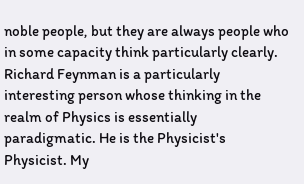noble people, but they are always people who in some capacity think particularly clearly. Richard Feynman is a particularly interesting person whose thinking in the realm of Physics is essentially paradigmatic. He is the Physicist's Physicist. My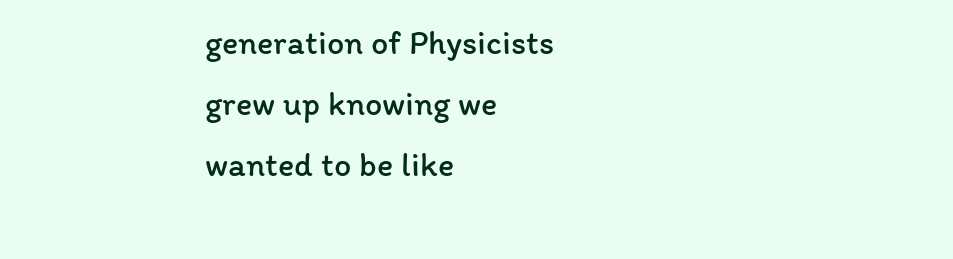generation of Physicists grew up knowing we wanted to be like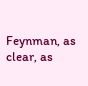Feynman, as clear, as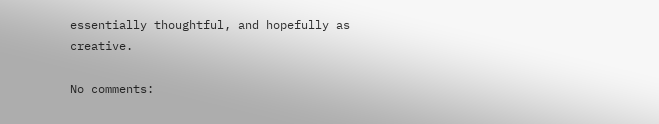essentially thoughtful, and hopefully as creative.

No comments: